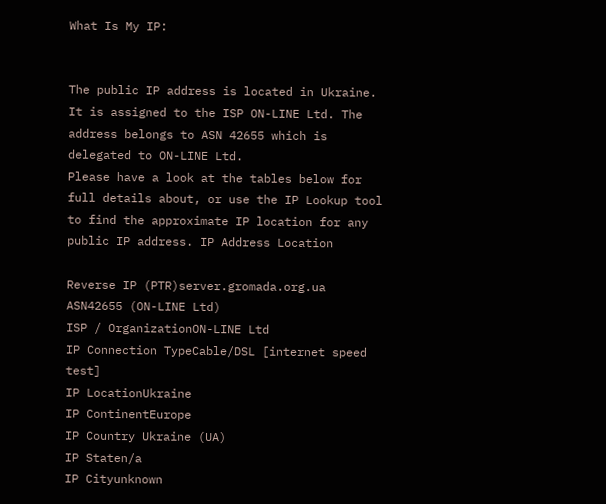What Is My IP:


The public IP address is located in Ukraine. It is assigned to the ISP ON-LINE Ltd. The address belongs to ASN 42655 which is delegated to ON-LINE Ltd.
Please have a look at the tables below for full details about, or use the IP Lookup tool to find the approximate IP location for any public IP address. IP Address Location

Reverse IP (PTR)server.gromada.org.ua
ASN42655 (ON-LINE Ltd)
ISP / OrganizationON-LINE Ltd
IP Connection TypeCable/DSL [internet speed test]
IP LocationUkraine
IP ContinentEurope
IP Country Ukraine (UA)
IP Staten/a
IP Cityunknown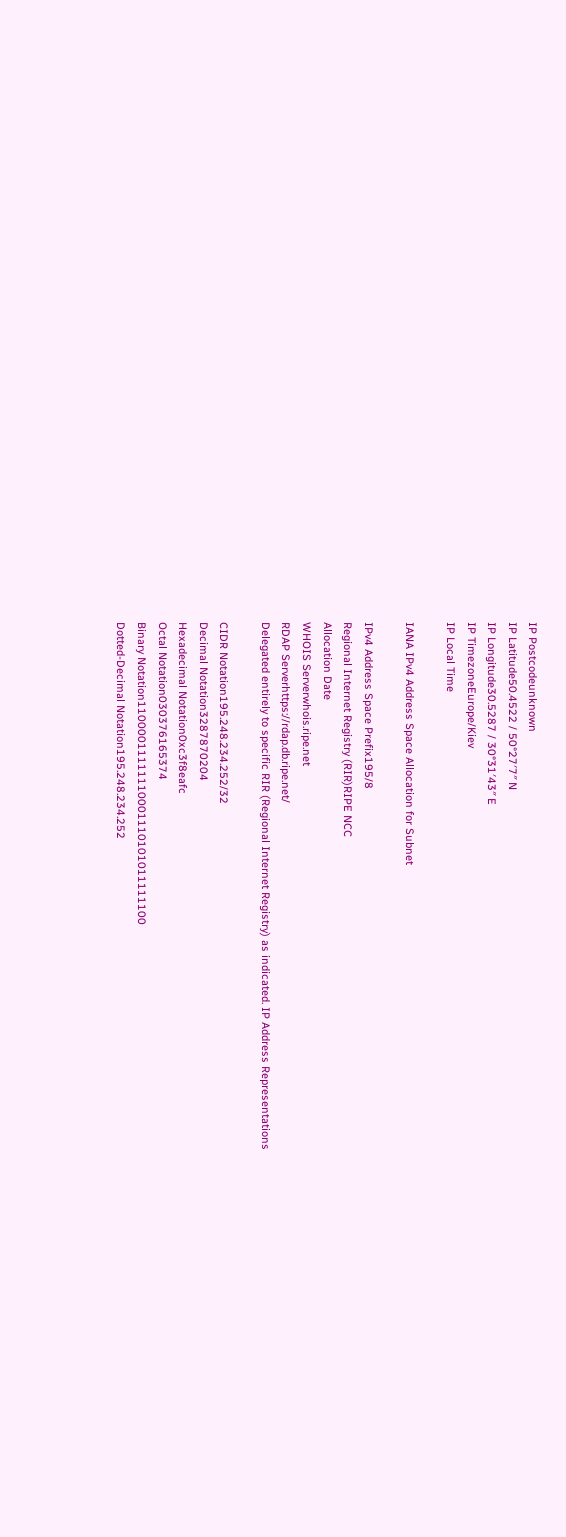IP Postcodeunknown
IP Latitude50.4522 / 50°27′7″ N
IP Longitude30.5287 / 30°31′43″ E
IP TimezoneEurope/Kiev
IP Local Time

IANA IPv4 Address Space Allocation for Subnet

IPv4 Address Space Prefix195/8
Regional Internet Registry (RIR)RIPE NCC
Allocation Date
WHOIS Serverwhois.ripe.net
RDAP Serverhttps://rdap.db.ripe.net/
Delegated entirely to specific RIR (Regional Internet Registry) as indicated. IP Address Representations

CIDR Notation195.248.234.252/32
Decimal Notation3287870204
Hexadecimal Notation0xc3f8eafc
Octal Notation030376165374
Binary Notation11000011111110001110101011111100
Dotted-Decimal Notation195.248.234.252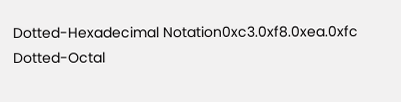Dotted-Hexadecimal Notation0xc3.0xf8.0xea.0xfc
Dotted-Octal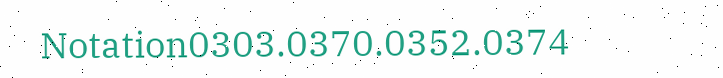Notation0303.0370.0352.0374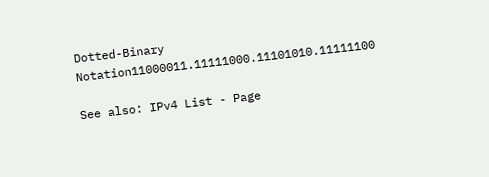Dotted-Binary Notation11000011.11111000.11101010.11111100

See also: IPv4 List - Page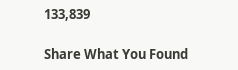133,839

Share What You Found